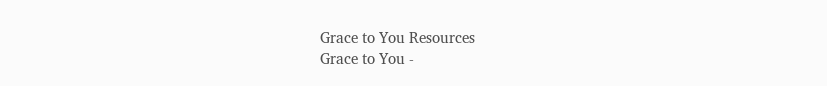Grace to You Resources
Grace to You -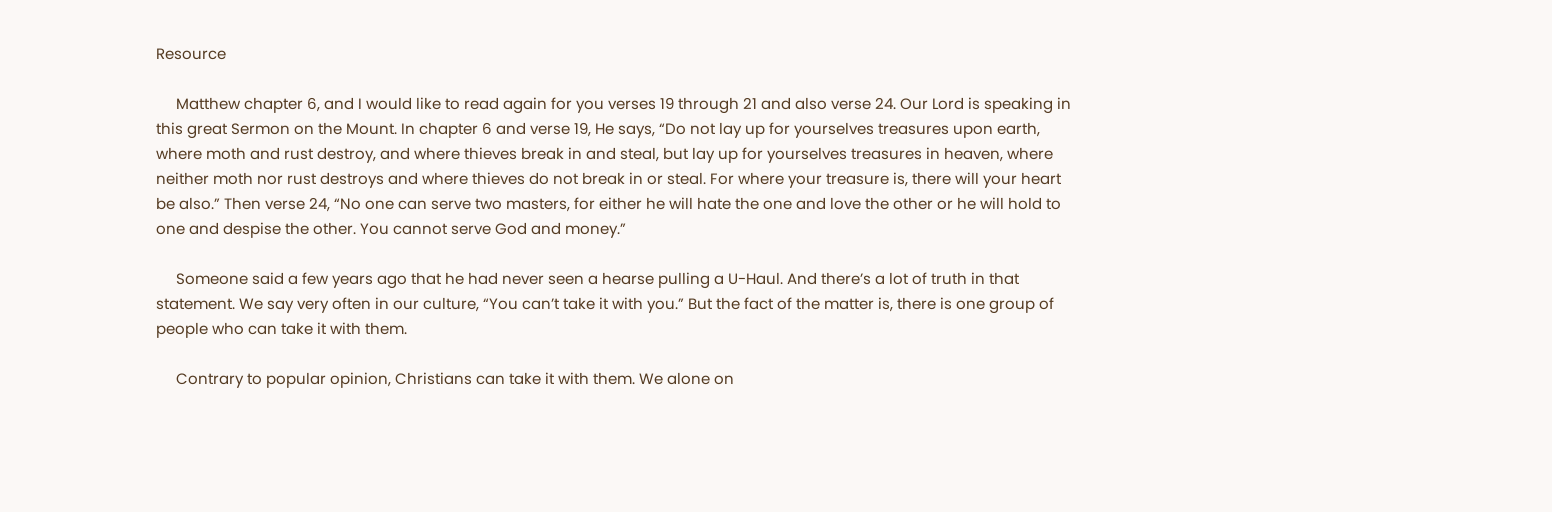Resource

     Matthew chapter 6, and I would like to read again for you verses 19 through 21 and also verse 24. Our Lord is speaking in this great Sermon on the Mount. In chapter 6 and verse 19, He says, “Do not lay up for yourselves treasures upon earth, where moth and rust destroy, and where thieves break in and steal, but lay up for yourselves treasures in heaven, where neither moth nor rust destroys and where thieves do not break in or steal. For where your treasure is, there will your heart be also.” Then verse 24, “No one can serve two masters, for either he will hate the one and love the other or he will hold to one and despise the other. You cannot serve God and money.”

     Someone said a few years ago that he had never seen a hearse pulling a U-Haul. And there’s a lot of truth in that statement. We say very often in our culture, “You can’t take it with you.” But the fact of the matter is, there is one group of people who can take it with them.

     Contrary to popular opinion, Christians can take it with them. We alone on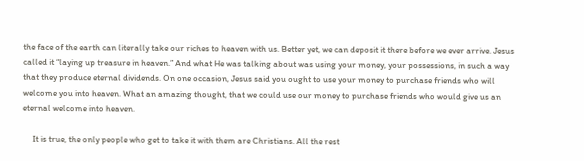the face of the earth can literally take our riches to heaven with us. Better yet, we can deposit it there before we ever arrive. Jesus called it “laying up treasure in heaven.” And what He was talking about was using your money, your possessions, in such a way that they produce eternal dividends. On one occasion, Jesus said you ought to use your money to purchase friends who will welcome you into heaven. What an amazing thought, that we could use our money to purchase friends who would give us an eternal welcome into heaven.

     It is true, the only people who get to take it with them are Christians. All the rest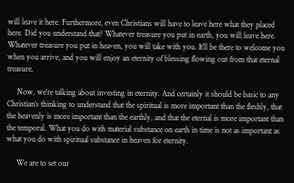will leave it here. Furthermore, even Christians will have to leave here what they placed here. Did you understand that? Whatever treasure you put in earth, you will leave here. Whatever treasure you put in heaven, you will take with you. It’ll be there to welcome you when you arrive, and you will enjoy an eternity of blessing flowing out from that eternal treasure.

     Now, we’re talking about investing in eternity. And certainly it should be basic to any Christian’s thinking to understand that the spiritual is more important than the fleshly, that the heavenly is more important than the earthly, and that the eternal is more important than the temporal. What you do with material substance on earth in time is not as important as what you do with spiritual substance in heaven for eternity.

     We are to set our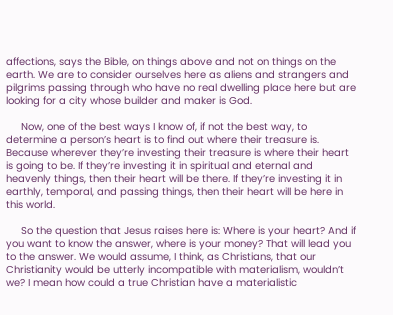affections, says the Bible, on things above and not on things on the earth. We are to consider ourselves here as aliens and strangers and pilgrims passing through who have no real dwelling place here but are looking for a city whose builder and maker is God.

     Now, one of the best ways I know of, if not the best way, to determine a person’s heart is to find out where their treasure is. Because wherever they’re investing their treasure is where their heart is going to be. If they’re investing it in spiritual and eternal and heavenly things, then their heart will be there. If they’re investing it in earthly, temporal, and passing things, then their heart will be here in this world.

     So the question that Jesus raises here is: Where is your heart? And if you want to know the answer, where is your money? That will lead you to the answer. We would assume, I think, as Christians, that our Christianity would be utterly incompatible with materialism, wouldn’t we? I mean how could a true Christian have a materialistic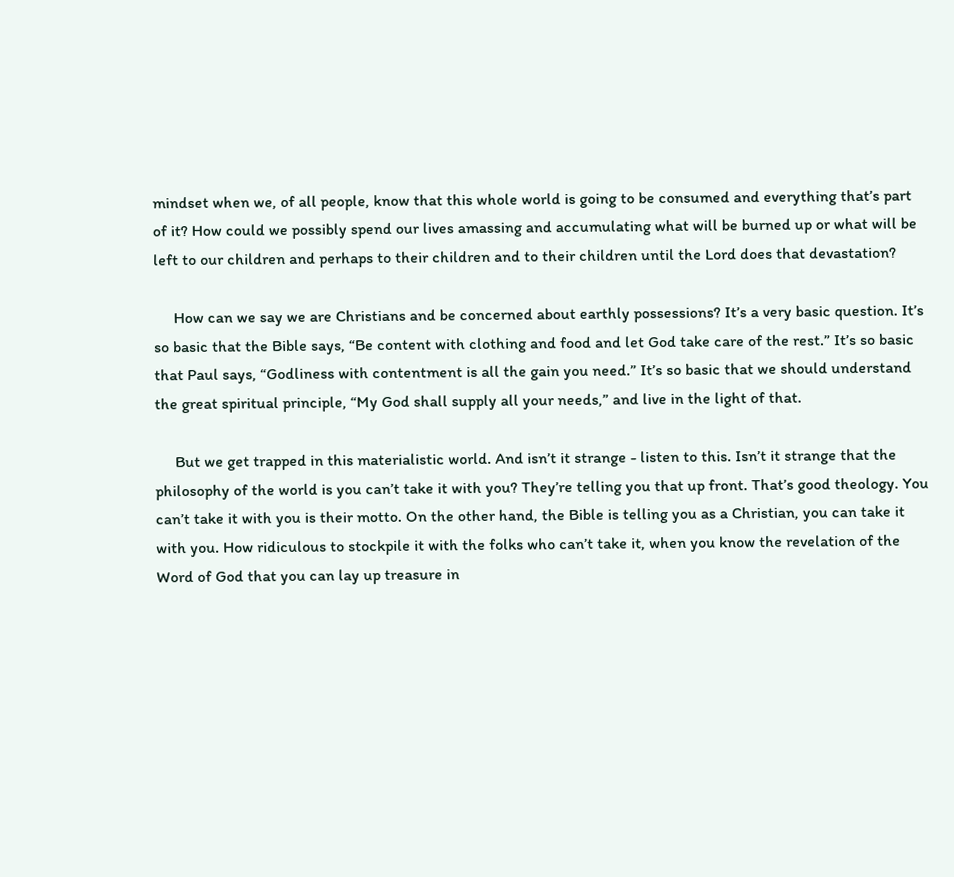mindset when we, of all people, know that this whole world is going to be consumed and everything that’s part of it? How could we possibly spend our lives amassing and accumulating what will be burned up or what will be left to our children and perhaps to their children and to their children until the Lord does that devastation?

     How can we say we are Christians and be concerned about earthly possessions? It’s a very basic question. It’s so basic that the Bible says, “Be content with clothing and food and let God take care of the rest.” It’s so basic that Paul says, “Godliness with contentment is all the gain you need.” It’s so basic that we should understand the great spiritual principle, “My God shall supply all your needs,” and live in the light of that.

     But we get trapped in this materialistic world. And isn’t it strange - listen to this. Isn’t it strange that the philosophy of the world is you can’t take it with you? They’re telling you that up front. That’s good theology. You can’t take it with you is their motto. On the other hand, the Bible is telling you as a Christian, you can take it with you. How ridiculous to stockpile it with the folks who can’t take it, when you know the revelation of the Word of God that you can lay up treasure in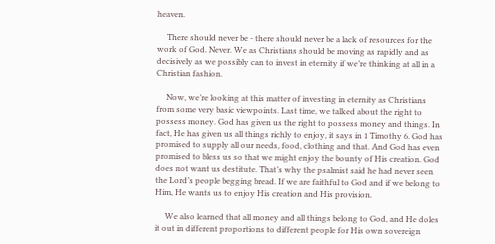heaven.

     There should never be - there should never be a lack of resources for the work of God. Never. We as Christians should be moving as rapidly and as decisively as we possibly can to invest in eternity if we’re thinking at all in a Christian fashion.

     Now, we’re looking at this matter of investing in eternity as Christians from some very basic viewpoints. Last time, we talked about the right to possess money. God has given us the right to possess money and things. In fact, He has given us all things richly to enjoy, it says in 1 Timothy 6. God has promised to supply all our needs, food, clothing and that. And God has even promised to bless us so that we might enjoy the bounty of His creation. God does not want us destitute. That’s why the psalmist said he had never seen the Lord’s people begging bread. If we are faithful to God and if we belong to Him, He wants us to enjoy His creation and His provision.

     We also learned that all money and all things belong to God, and He doles it out in different proportions to different people for His own sovereign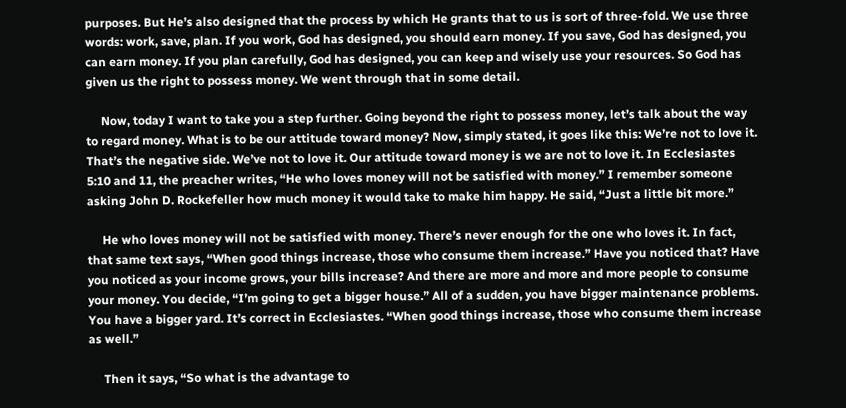purposes. But He’s also designed that the process by which He grants that to us is sort of three-fold. We use three words: work, save, plan. If you work, God has designed, you should earn money. If you save, God has designed, you can earn money. If you plan carefully, God has designed, you can keep and wisely use your resources. So God has given us the right to possess money. We went through that in some detail.

     Now, today I want to take you a step further. Going beyond the right to possess money, let’s talk about the way to regard money. What is to be our attitude toward money? Now, simply stated, it goes like this: We’re not to love it. That’s the negative side. We’ve not to love it. Our attitude toward money is we are not to love it. In Ecclesiastes 5:10 and 11, the preacher writes, “He who loves money will not be satisfied with money.” I remember someone asking John D. Rockefeller how much money it would take to make him happy. He said, “Just a little bit more.”

     He who loves money will not be satisfied with money. There’s never enough for the one who loves it. In fact, that same text says, “When good things increase, those who consume them increase.” Have you noticed that? Have you noticed as your income grows, your bills increase? And there are more and more and more people to consume your money. You decide, “I’m going to get a bigger house.” All of a sudden, you have bigger maintenance problems. You have a bigger yard. It’s correct in Ecclesiastes. “When good things increase, those who consume them increase as well.”

     Then it says, “So what is the advantage to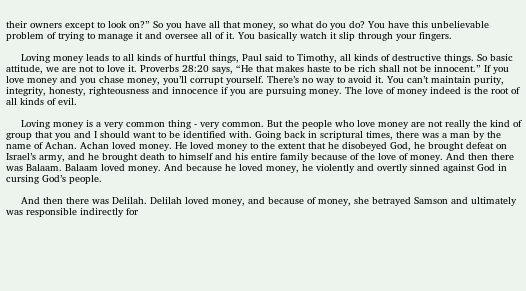their owners except to look on?” So you have all that money, so what do you do? You have this unbelievable problem of trying to manage it and oversee all of it. You basically watch it slip through your fingers.

     Loving money leads to all kinds of hurtful things, Paul said to Timothy, all kinds of destructive things. So basic attitude, we are not to love it. Proverbs 28:20 says, “He that makes haste to be rich shall not be innocent.” If you love money and you chase money, you’ll corrupt yourself. There’s no way to avoid it. You can’t maintain purity, integrity, honesty, righteousness and innocence if you are pursuing money. The love of money indeed is the root of all kinds of evil.

     Loving money is a very common thing - very common. But the people who love money are not really the kind of group that you and I should want to be identified with. Going back in scriptural times, there was a man by the name of Achan. Achan loved money. He loved money to the extent that he disobeyed God, he brought defeat on Israel’s army, and he brought death to himself and his entire family because of the love of money. And then there was Balaam. Balaam loved money. And because he loved money, he violently and overtly sinned against God in cursing God’s people.

     And then there was Delilah. Delilah loved money, and because of money, she betrayed Samson and ultimately was responsible indirectly for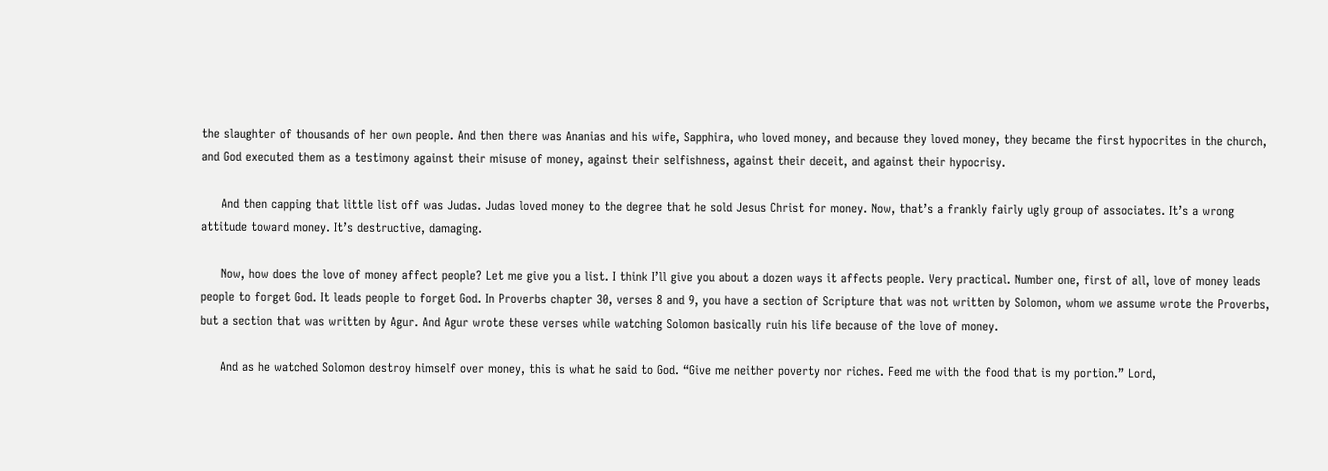the slaughter of thousands of her own people. And then there was Ananias and his wife, Sapphira, who loved money, and because they loved money, they became the first hypocrites in the church, and God executed them as a testimony against their misuse of money, against their selfishness, against their deceit, and against their hypocrisy.

     And then capping that little list off was Judas. Judas loved money to the degree that he sold Jesus Christ for money. Now, that’s a frankly fairly ugly group of associates. It’s a wrong attitude toward money. It’s destructive, damaging.

     Now, how does the love of money affect people? Let me give you a list. I think I’ll give you about a dozen ways it affects people. Very practical. Number one, first of all, love of money leads people to forget God. It leads people to forget God. In Proverbs chapter 30, verses 8 and 9, you have a section of Scripture that was not written by Solomon, whom we assume wrote the Proverbs, but a section that was written by Agur. And Agur wrote these verses while watching Solomon basically ruin his life because of the love of money.

     And as he watched Solomon destroy himself over money, this is what he said to God. “Give me neither poverty nor riches. Feed me with the food that is my portion.” Lord,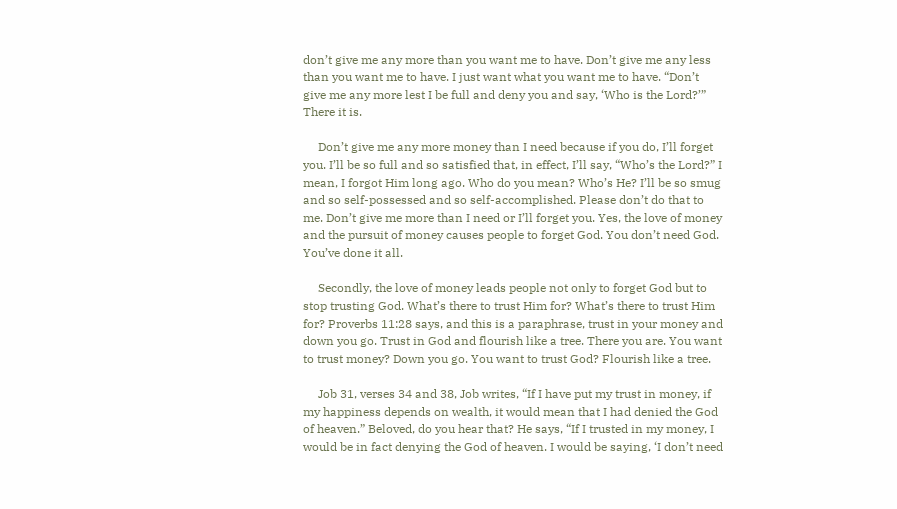don’t give me any more than you want me to have. Don’t give me any less than you want me to have. I just want what you want me to have. “Don’t give me any more lest I be full and deny you and say, ‘Who is the Lord?’” There it is.

     Don’t give me any more money than I need because if you do, I’ll forget you. I’ll be so full and so satisfied that, in effect, I’ll say, “Who’s the Lord?” I mean, I forgot Him long ago. Who do you mean? Who’s He? I’ll be so smug and so self-possessed and so self-accomplished. Please don’t do that to me. Don’t give me more than I need or I’ll forget you. Yes, the love of money and the pursuit of money causes people to forget God. You don’t need God. You’ve done it all.

     Secondly, the love of money leads people not only to forget God but to stop trusting God. What’s there to trust Him for? What’s there to trust Him for? Proverbs 11:28 says, and this is a paraphrase, trust in your money and down you go. Trust in God and flourish like a tree. There you are. You want to trust money? Down you go. You want to trust God? Flourish like a tree.

     Job 31, verses 34 and 38, Job writes, “If I have put my trust in money, if my happiness depends on wealth, it would mean that I had denied the God of heaven.” Beloved, do you hear that? He says, “If I trusted in my money, I would be in fact denying the God of heaven. I would be saying, ‘I don’t need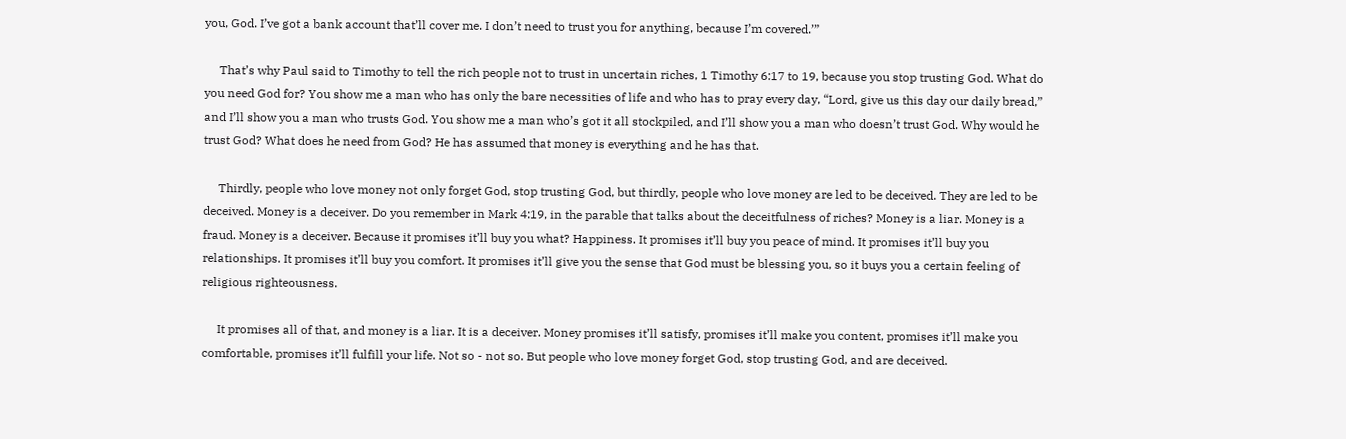you, God. I’ve got a bank account that’ll cover me. I don’t need to trust you for anything, because I’m covered.’”

     That’s why Paul said to Timothy to tell the rich people not to trust in uncertain riches, 1 Timothy 6:17 to 19, because you stop trusting God. What do you need God for? You show me a man who has only the bare necessities of life and who has to pray every day, “Lord, give us this day our daily bread,” and I’ll show you a man who trusts God. You show me a man who’s got it all stockpiled, and I’ll show you a man who doesn’t trust God. Why would he trust God? What does he need from God? He has assumed that money is everything and he has that.

     Thirdly, people who love money not only forget God, stop trusting God, but thirdly, people who love money are led to be deceived. They are led to be deceived. Money is a deceiver. Do you remember in Mark 4:19, in the parable that talks about the deceitfulness of riches? Money is a liar. Money is a fraud. Money is a deceiver. Because it promises it’ll buy you what? Happiness. It promises it’ll buy you peace of mind. It promises it’ll buy you relationships. It promises it’ll buy you comfort. It promises it’ll give you the sense that God must be blessing you, so it buys you a certain feeling of religious righteousness.

     It promises all of that, and money is a liar. It is a deceiver. Money promises it’ll satisfy, promises it’ll make you content, promises it’ll make you comfortable, promises it’ll fulfill your life. Not so - not so. But people who love money forget God, stop trusting God, and are deceived.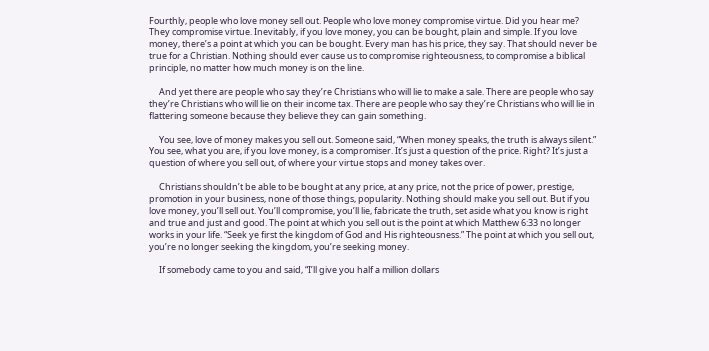Fourthly, people who love money sell out. People who love money compromise virtue. Did you hear me? They compromise virtue. Inevitably, if you love money, you can be bought, plain and simple. If you love money, there’s a point at which you can be bought. Every man has his price, they say. That should never be true for a Christian. Nothing should ever cause us to compromise righteousness, to compromise a biblical principle, no matter how much money is on the line.

     And yet there are people who say they’re Christians who will lie to make a sale. There are people who say they’re Christians who will lie on their income tax. There are people who say they’re Christians who will lie in flattering someone because they believe they can gain something.

     You see, love of money makes you sell out. Someone said, “When money speaks, the truth is always silent.” You see, what you are, if you love money, is a compromiser. It’s just a question of the price. Right? It’s just a question of where you sell out, of where your virtue stops and money takes over.

     Christians shouldn’t be able to be bought at any price, at any price, not the price of power, prestige, promotion in your business, none of those things, popularity. Nothing should make you sell out. But if you love money, you’ll sell out. You’ll compromise, you’ll lie, fabricate the truth, set aside what you know is right and true and just and good. The point at which you sell out is the point at which Matthew 6:33 no longer works in your life. “Seek ye first the kingdom of God and His righteousness.” The point at which you sell out, you’re no longer seeking the kingdom, you’re seeking money.

     If somebody came to you and said, “I’ll give you half a million dollars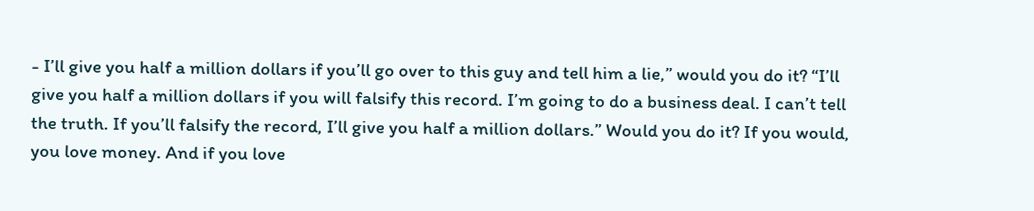- I’ll give you half a million dollars if you’ll go over to this guy and tell him a lie,” would you do it? “I’ll give you half a million dollars if you will falsify this record. I’m going to do a business deal. I can’t tell the truth. If you’ll falsify the record, I’ll give you half a million dollars.” Would you do it? If you would, you love money. And if you love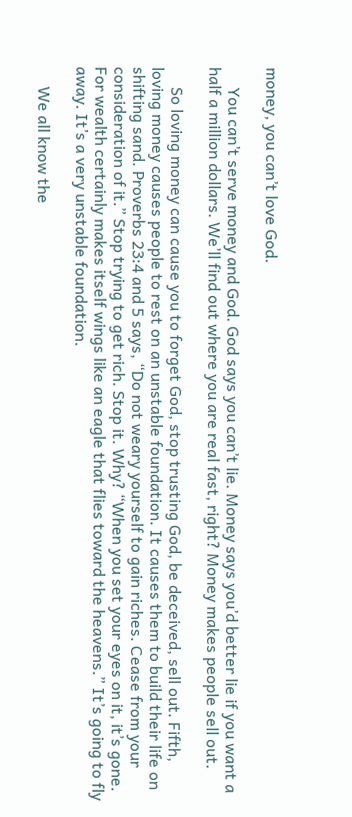money, you can’t love God.

     You can’t serve money and God. God says you can’t lie. Money says you’d better lie if you want a half a million dollars. We’ll find out where you are real fast, right? Money makes people sell out.

     So loving money can cause you to forget God, stop trusting God, be deceived, sell out. Fifth, loving money causes people to rest on an unstable foundation. It causes them to build their life on shifting sand. Proverbs 23:4 and 5 says, “Do not weary yourself to gain riches. Cease from your consideration of it.” Stop trying to get rich. Stop it. Why? “When you set your eyes on it, it’s gone. For wealth certainly makes itself wings like an eagle that flies toward the heavens.” It’s going to fly away. It’s a very unstable foundation.

     We all know the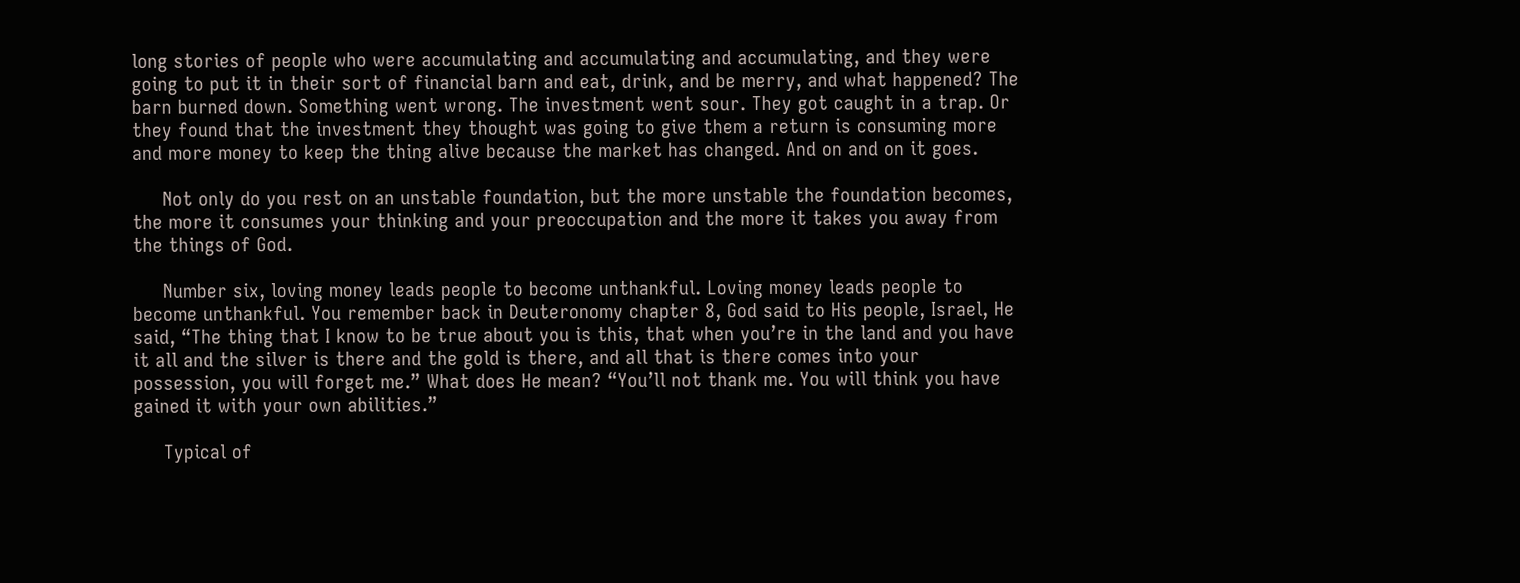long stories of people who were accumulating and accumulating and accumulating, and they were going to put it in their sort of financial barn and eat, drink, and be merry, and what happened? The barn burned down. Something went wrong. The investment went sour. They got caught in a trap. Or they found that the investment they thought was going to give them a return is consuming more and more money to keep the thing alive because the market has changed. And on and on it goes.

     Not only do you rest on an unstable foundation, but the more unstable the foundation becomes, the more it consumes your thinking and your preoccupation and the more it takes you away from the things of God.

     Number six, loving money leads people to become unthankful. Loving money leads people to become unthankful. You remember back in Deuteronomy chapter 8, God said to His people, Israel, He said, “The thing that I know to be true about you is this, that when you’re in the land and you have it all and the silver is there and the gold is there, and all that is there comes into your possession, you will forget me.” What does He mean? “You’ll not thank me. You will think you have gained it with your own abilities.”

     Typical of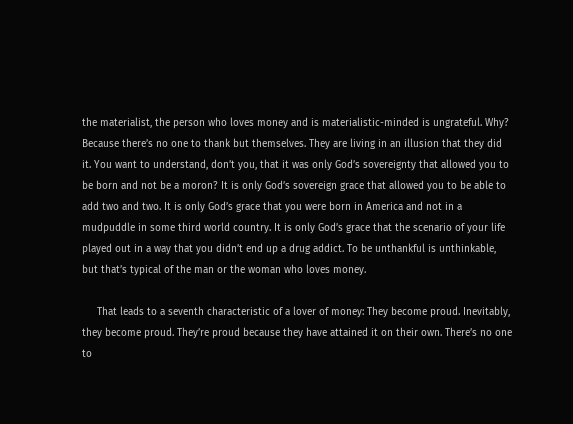the materialist, the person who loves money and is materialistic-minded is ungrateful. Why? Because there’s no one to thank but themselves. They are living in an illusion that they did it. You want to understand, don’t you, that it was only God’s sovereignty that allowed you to be born and not be a moron? It is only God’s sovereign grace that allowed you to be able to add two and two. It is only God’s grace that you were born in America and not in a mudpuddle in some third world country. It is only God’s grace that the scenario of your life played out in a way that you didn’t end up a drug addict. To be unthankful is unthinkable, but that’s typical of the man or the woman who loves money.

     That leads to a seventh characteristic of a lover of money: They become proud. Inevitably, they become proud. They’re proud because they have attained it on their own. There’s no one to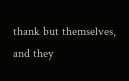thank but themselves, and they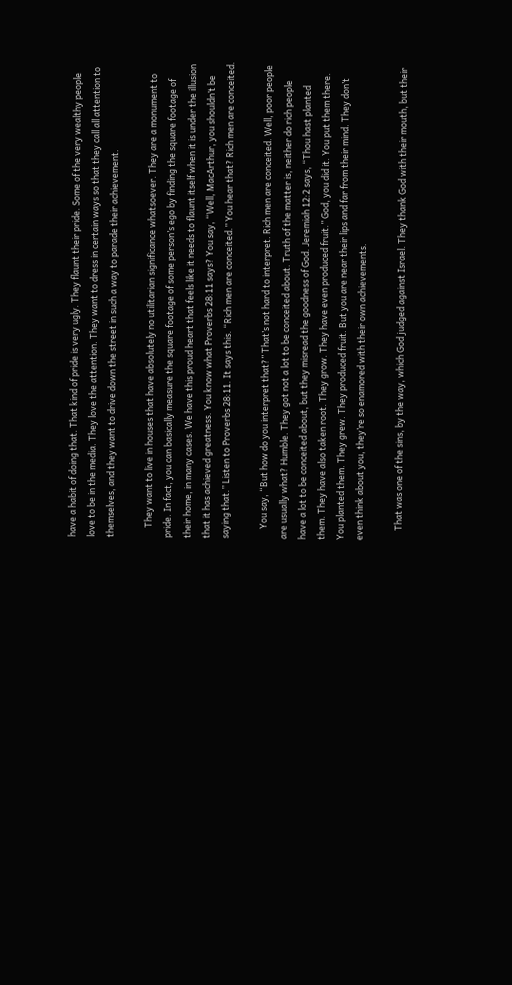have a habit of doing that. That kind of pride is very ugly. They flaunt their pride. Some of the very wealthy people love to be in the media. They love the attention. They want to dress in certain ways so that they call all attention to themselves, and they want to drive down the street in such a way to parade their achievement.

     They want to live in houses that have absolutely no utilitarian significance whatsoever. They are a monument to pride. In fact, you can basically measure the square footage of some person’s ego by finding the square footage of their home, in many cases. We have this proud heart that feels like it needs to flaunt itself when it is under the illusion that it has achieved greatness. You know what Proverbs 28:11 says? You say, “Well, MacArthur, you shouldn’t be saying that.” Listen to Proverbs 28:11. It says this. “Rich men are conceited.” You hear that? Rich men are conceited.

     You say, “But how do you interpret that?” That’s not hard to interpret. Rich men are conceited. Well, poor people are usually what? Humble. They got not a lot to be conceited about. Truth of the matter is, neither do rich people have a lot to be conceited about, but they misread the goodness of God. Jeremiah 12:2 says, “Thou hast planted them. They have also taken root. They grow. They have even produced fruit.” God, you did it. You put them there. You planted them. They grew. They produced fruit. But you are near their lips and far from their mind. They don’t even think about you, they’re so enamored with their own achievements.

     That was one of the sins, by the way, which God judged against Israel. They thank God with their mouth, but their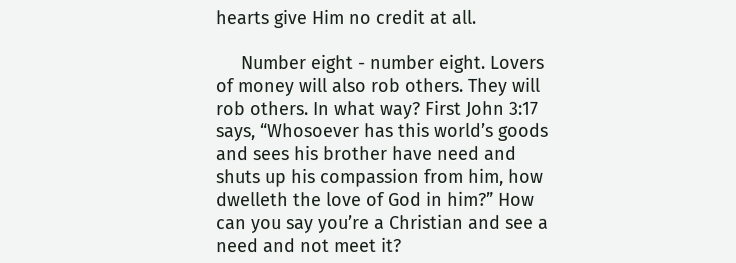hearts give Him no credit at all.

     Number eight - number eight. Lovers of money will also rob others. They will rob others. In what way? First John 3:17 says, “Whosoever has this world’s goods and sees his brother have need and shuts up his compassion from him, how dwelleth the love of God in him?” How can you say you’re a Christian and see a need and not meet it?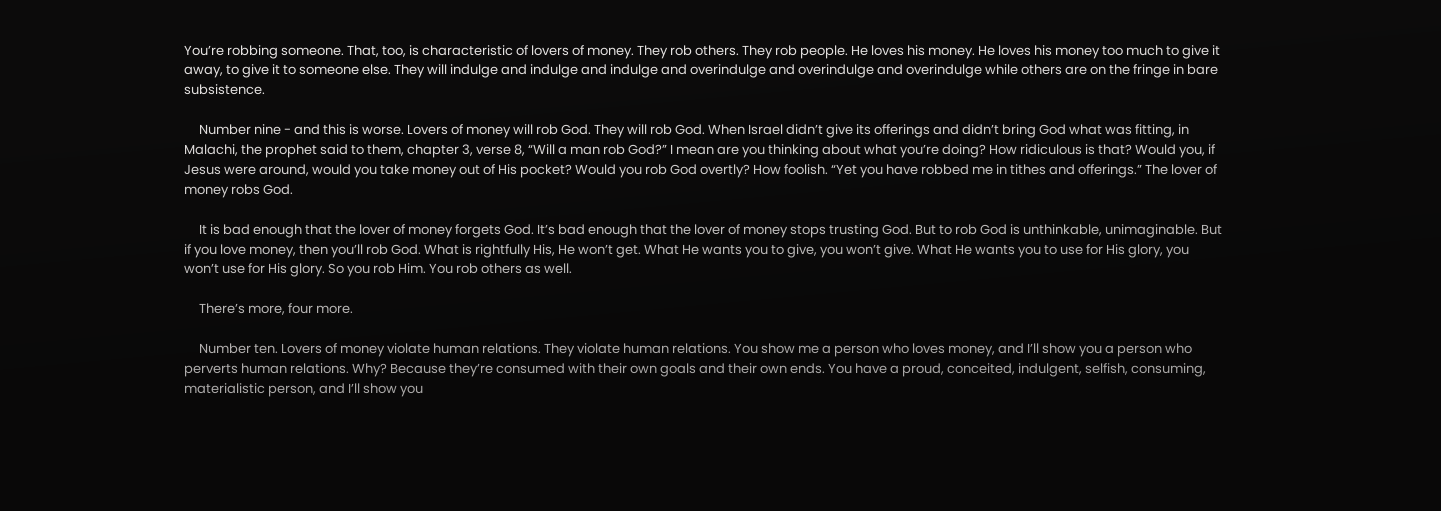You’re robbing someone. That, too, is characteristic of lovers of money. They rob others. They rob people. He loves his money. He loves his money too much to give it away, to give it to someone else. They will indulge and indulge and indulge and overindulge and overindulge and overindulge while others are on the fringe in bare subsistence.

     Number nine - and this is worse. Lovers of money will rob God. They will rob God. When Israel didn’t give its offerings and didn’t bring God what was fitting, in Malachi, the prophet said to them, chapter 3, verse 8, “Will a man rob God?” I mean are you thinking about what you’re doing? How ridiculous is that? Would you, if Jesus were around, would you take money out of His pocket? Would you rob God overtly? How foolish. “Yet you have robbed me in tithes and offerings.” The lover of money robs God.

     It is bad enough that the lover of money forgets God. It’s bad enough that the lover of money stops trusting God. But to rob God is unthinkable, unimaginable. But if you love money, then you’ll rob God. What is rightfully His, He won’t get. What He wants you to give, you won’t give. What He wants you to use for His glory, you won’t use for His glory. So you rob Him. You rob others as well.

     There’s more, four more.

     Number ten. Lovers of money violate human relations. They violate human relations. You show me a person who loves money, and I’ll show you a person who perverts human relations. Why? Because they’re consumed with their own goals and their own ends. You have a proud, conceited, indulgent, selfish, consuming, materialistic person, and I’ll show you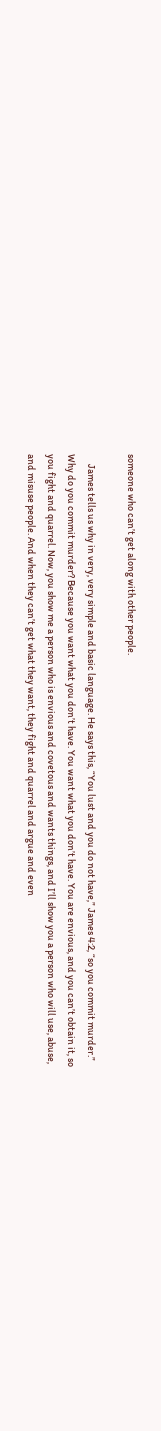someone who can’t get along with other people.

     James tells us why in very, very simple and basic language. He says this, “You lust and you do not have,” James 4:2, “so you commit murder.” Why do you commit murder? Because you want what you don’t have. You want what you don’t have. You are envious, and you can’t obtain it, so you fight and quarrel. Now, you show me a person who is envious and covetous and wants things, and I’ll show you a person who will use, abuse, and misuse people. And when they can’t get what they want, they fight and quarrel and argue and even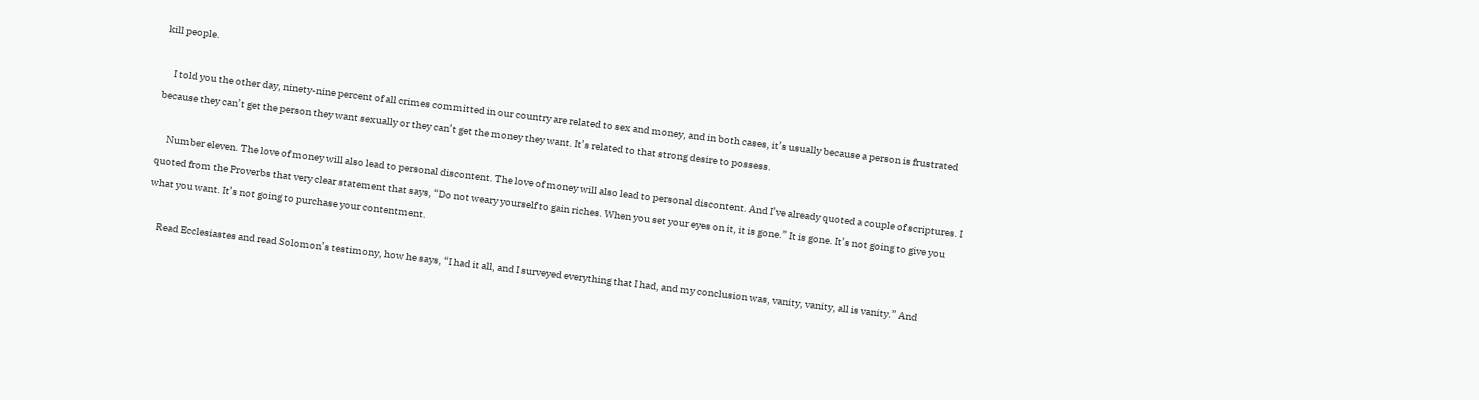kill people.

     I told you the other day, ninety-nine percent of all crimes committed in our country are related to sex and money, and in both cases, it’s usually because a person is frustrated because they can’t get the person they want sexually or they can’t get the money they want. It’s related to that strong desire to possess.

     Number eleven. The love of money will also lead to personal discontent. The love of money will also lead to personal discontent. And I’ve already quoted a couple of scriptures. I quoted from the Proverbs that very clear statement that says, “Do not weary yourself to gain riches. When you set your eyes on it, it is gone.” It is gone. It’s not going to give you what you want. It’s not going to purchase your contentment.

     Read Ecclesiastes and read Solomon’s testimony, how he says, “I had it all, and I surveyed everything that I had, and my conclusion was, vanity, vanity, all is vanity.” And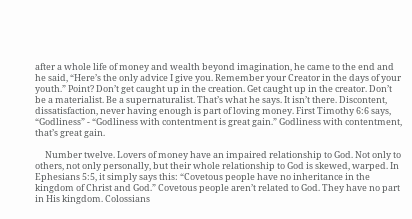after a whole life of money and wealth beyond imagination, he came to the end and he said, “Here’s the only advice I give you. Remember your Creator in the days of your youth.” Point? Don’t get caught up in the creation. Get caught up in the creator. Don’t be a materialist. Be a supernaturalist. That’s what he says. It isn’t there. Discontent, dissatisfaction, never having enough is part of loving money. First Timothy 6:6 says, “Godliness” - “Godliness with contentment is great gain.” Godliness with contentment, that’s great gain.

     Number twelve. Lovers of money have an impaired relationship to God. Not only to others, not only personally, but their whole relationship to God is skewed, warped. In Ephesians 5:5, it simply says this: “Covetous people have no inheritance in the kingdom of Christ and God.” Covetous people aren’t related to God. They have no part in His kingdom. Colossians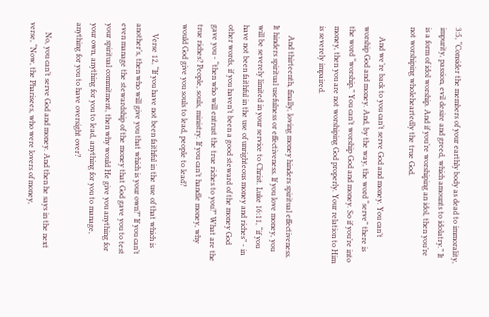3:5, “Consider the members of your earthly body as dead to immorality, impurity, passion, evil desire and greed, which amounts to idolatry.” It is a form of idol worship. And if you’re worshiping an idol, then you’re not worshiping wholeheartedly the true God.

     And we’re back to you can’t serve God and money. You can’t worship God and money. And, by the way, the word “serve” there is the word “worship.” You can’t worship God and money. So if you’re into money, then you are not worshiping God properly. Your relation to Him is severely impaired.

     And thirteenth, finally, loving money hinders spiritual effectiveness. It hinders spiritual usefulness or effectiveness. If you love money, you will be severely limited in your service to Christ. Luke 16:11, “if you have not been faithful in the use of unrighteous money and riches” - in other words, if you haven’t been a good steward of the money God gave you - “then who will entrust the true riches to you?” What are the true riches? People, souls, ministry. If you can’t handle money, why would God give you souls to lead, people to lead?

     Verse 12, “If you have not been faithful in the use of that which is another’s, then who will give you that which is your own?” If you can’t even manage the stewardship of the money that God gave you to test your spiritual commitment, then why would He give you anything for your own, anything for you to lead, anything for you to manage, anything for you to have oversight over?

     No, you can’t serve God and money. And then he says in the next verse, “Now, the Pharisees, who were lovers of money,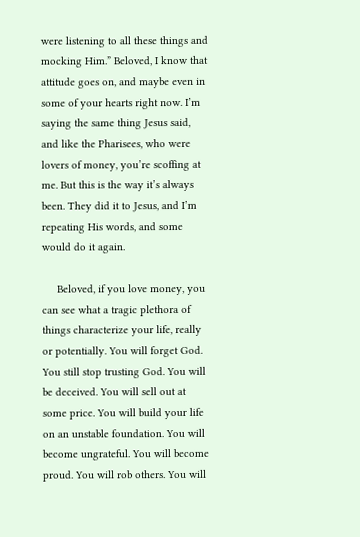were listening to all these things and mocking Him.” Beloved, I know that attitude goes on, and maybe even in some of your hearts right now. I’m saying the same thing Jesus said, and like the Pharisees, who were lovers of money, you’re scoffing at me. But this is the way it’s always been. They did it to Jesus, and I’m repeating His words, and some would do it again.

     Beloved, if you love money, you can see what a tragic plethora of things characterize your life, really or potentially. You will forget God. You still stop trusting God. You will be deceived. You will sell out at some price. You will build your life on an unstable foundation. You will become ungrateful. You will become proud. You will rob others. You will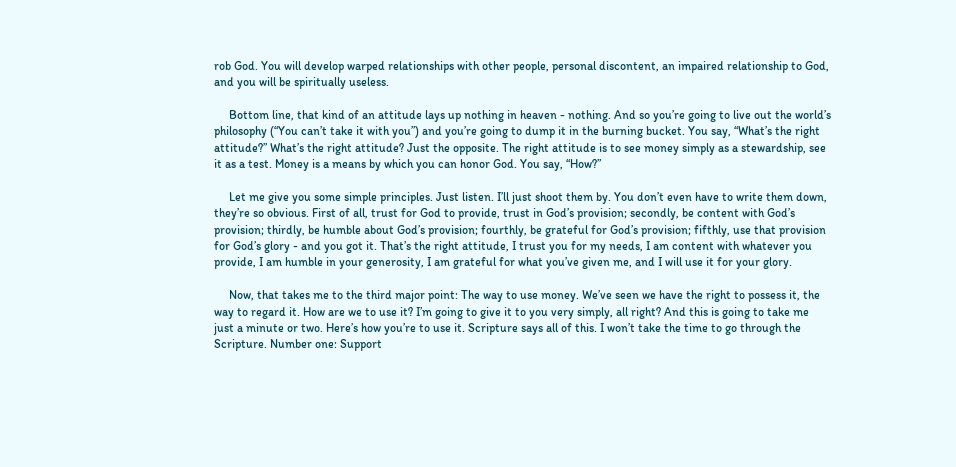rob God. You will develop warped relationships with other people, personal discontent, an impaired relationship to God, and you will be spiritually useless.

     Bottom line, that kind of an attitude lays up nothing in heaven - nothing. And so you’re going to live out the world’s philosophy (“You can’t take it with you”) and you’re going to dump it in the burning bucket. You say, “What’s the right attitude?” What’s the right attitude? Just the opposite. The right attitude is to see money simply as a stewardship, see it as a test. Money is a means by which you can honor God. You say, “How?”

     Let me give you some simple principles. Just listen. I’ll just shoot them by. You don’t even have to write them down, they’re so obvious. First of all, trust for God to provide, trust in God’s provision; secondly, be content with God’s provision; thirdly, be humble about God’s provision; fourthly, be grateful for God’s provision; fifthly, use that provision for God’s glory - and you got it. That’s the right attitude, I trust you for my needs, I am content with whatever you provide, I am humble in your generosity, I am grateful for what you’ve given me, and I will use it for your glory.

     Now, that takes me to the third major point: The way to use money. We’ve seen we have the right to possess it, the way to regard it. How are we to use it? I’m going to give it to you very simply, all right? And this is going to take me just a minute or two. Here’s how you’re to use it. Scripture says all of this. I won’t take the time to go through the Scripture. Number one: Support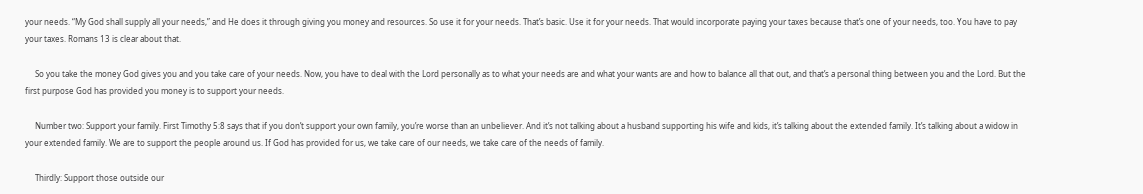your needs. “My God shall supply all your needs,” and He does it through giving you money and resources. So use it for your needs. That’s basic. Use it for your needs. That would incorporate paying your taxes because that’s one of your needs, too. You have to pay your taxes. Romans 13 is clear about that.

     So you take the money God gives you and you take care of your needs. Now, you have to deal with the Lord personally as to what your needs are and what your wants are and how to balance all that out, and that’s a personal thing between you and the Lord. But the first purpose God has provided you money is to support your needs.

     Number two: Support your family. First Timothy 5:8 says that if you don’t support your own family, you’re worse than an unbeliever. And it’s not talking about a husband supporting his wife and kids, it’s talking about the extended family. It’s talking about a widow in your extended family. We are to support the people around us. If God has provided for us, we take care of our needs, we take care of the needs of family.

     Thirdly: Support those outside our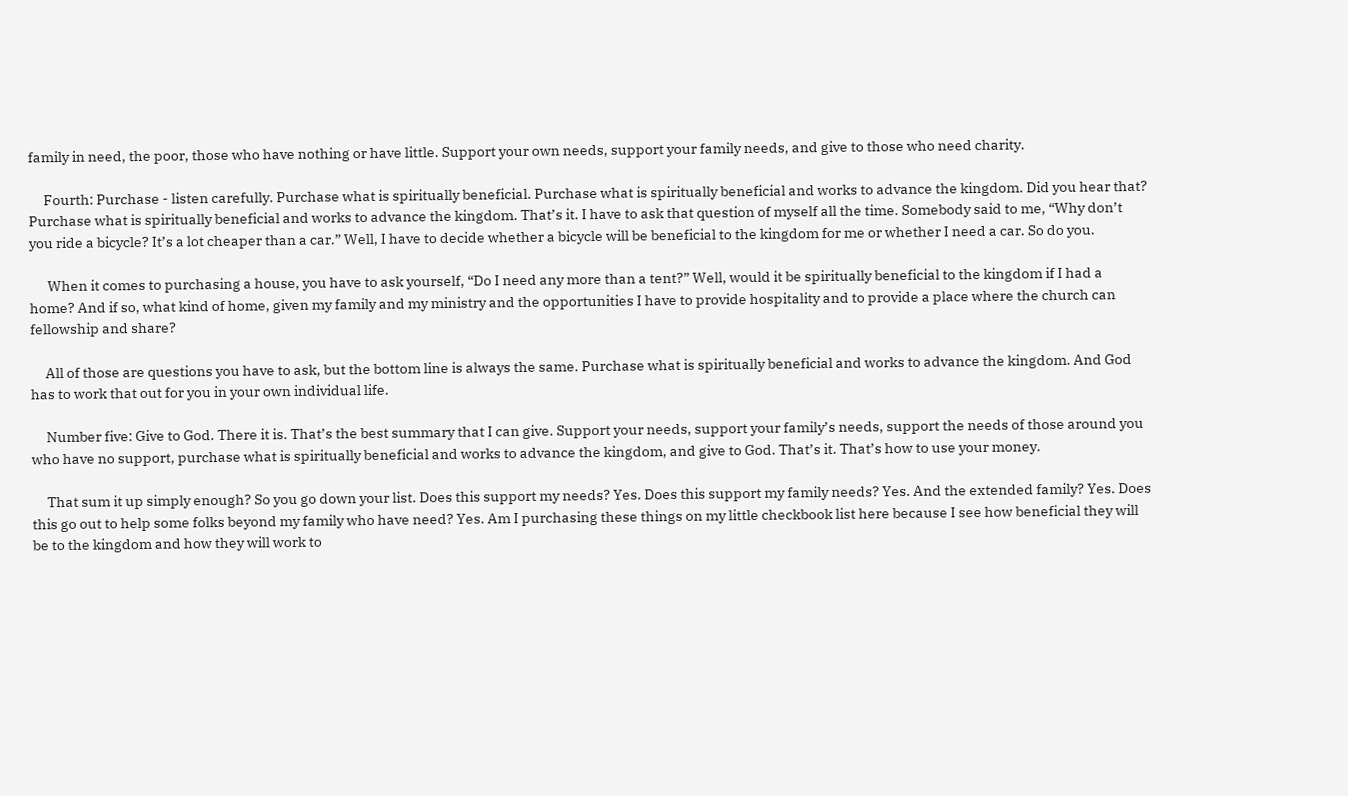family in need, the poor, those who have nothing or have little. Support your own needs, support your family needs, and give to those who need charity.

     Fourth: Purchase - listen carefully. Purchase what is spiritually beneficial. Purchase what is spiritually beneficial and works to advance the kingdom. Did you hear that? Purchase what is spiritually beneficial and works to advance the kingdom. That’s it. I have to ask that question of myself all the time. Somebody said to me, “Why don’t you ride a bicycle? It’s a lot cheaper than a car.” Well, I have to decide whether a bicycle will be beneficial to the kingdom for me or whether I need a car. So do you.

      When it comes to purchasing a house, you have to ask yourself, “Do I need any more than a tent?” Well, would it be spiritually beneficial to the kingdom if I had a home? And if so, what kind of home, given my family and my ministry and the opportunities I have to provide hospitality and to provide a place where the church can fellowship and share?

     All of those are questions you have to ask, but the bottom line is always the same. Purchase what is spiritually beneficial and works to advance the kingdom. And God has to work that out for you in your own individual life.

     Number five: Give to God. There it is. That’s the best summary that I can give. Support your needs, support your family’s needs, support the needs of those around you who have no support, purchase what is spiritually beneficial and works to advance the kingdom, and give to God. That’s it. That’s how to use your money.

     That sum it up simply enough? So you go down your list. Does this support my needs? Yes. Does this support my family needs? Yes. And the extended family? Yes. Does this go out to help some folks beyond my family who have need? Yes. Am I purchasing these things on my little checkbook list here because I see how beneficial they will be to the kingdom and how they will work to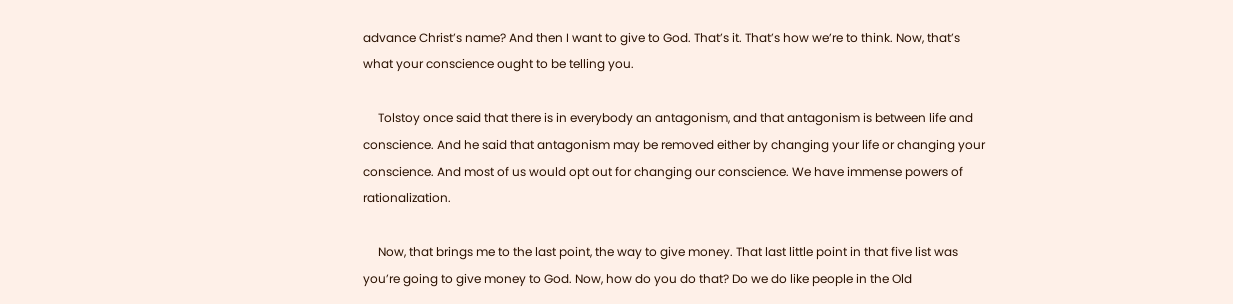advance Christ’s name? And then I want to give to God. That’s it. That’s how we’re to think. Now, that’s what your conscience ought to be telling you.

     Tolstoy once said that there is in everybody an antagonism, and that antagonism is between life and conscience. And he said that antagonism may be removed either by changing your life or changing your conscience. And most of us would opt out for changing our conscience. We have immense powers of rationalization.

     Now, that brings me to the last point, the way to give money. That last little point in that five list was you’re going to give money to God. Now, how do you do that? Do we do like people in the Old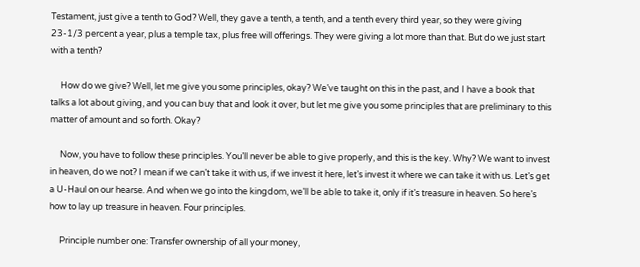Testament, just give a tenth to God? Well, they gave a tenth, a tenth, and a tenth every third year, so they were giving 23-1/3 percent a year, plus a temple tax, plus free will offerings. They were giving a lot more than that. But do we just start with a tenth?

     How do we give? Well, let me give you some principles, okay? We’ve taught on this in the past, and I have a book that talks a lot about giving, and you can buy that and look it over, but let me give you some principles that are preliminary to this matter of amount and so forth. Okay?

     Now, you have to follow these principles. You’ll never be able to give properly, and this is the key. Why? We want to invest in heaven, do we not? I mean if we can’t take it with us, if we invest it here, let’s invest it where we can take it with us. Let’s get a U-Haul on our hearse. And when we go into the kingdom, we’ll be able to take it, only if it’s treasure in heaven. So here’s how to lay up treasure in heaven. Four principles.

     Principle number one: Transfer ownership of all your money,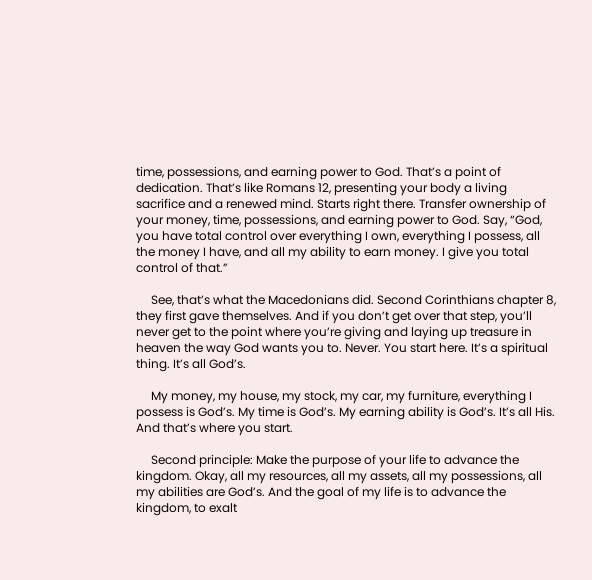time, possessions, and earning power to God. That’s a point of dedication. That’s like Romans 12, presenting your body a living sacrifice and a renewed mind. Starts right there. Transfer ownership of your money, time, possessions, and earning power to God. Say, “God, you have total control over everything I own, everything I possess, all the money I have, and all my ability to earn money. I give you total control of that.”

     See, that’s what the Macedonians did. Second Corinthians chapter 8, they first gave themselves. And if you don’t get over that step, you’ll never get to the point where you’re giving and laying up treasure in heaven the way God wants you to. Never. You start here. It’s a spiritual thing. It’s all God’s.

     My money, my house, my stock, my car, my furniture, everything I possess is God’s. My time is God’s. My earning ability is God’s. It’s all His. And that’s where you start.

     Second principle: Make the purpose of your life to advance the kingdom. Okay, all my resources, all my assets, all my possessions, all my abilities are God’s. And the goal of my life is to advance the kingdom, to exalt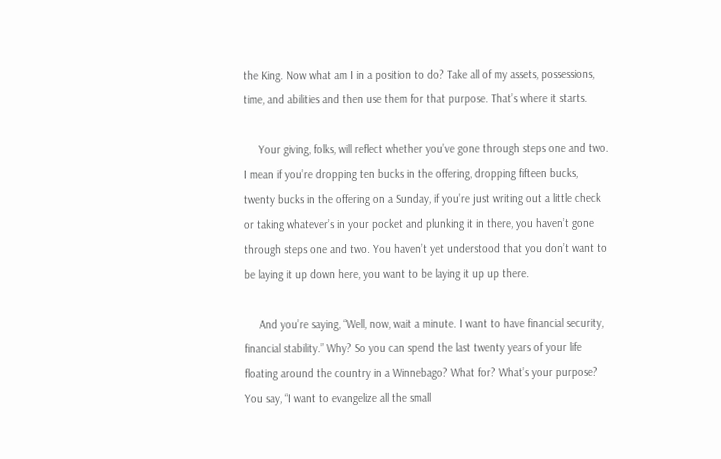the King. Now what am I in a position to do? Take all of my assets, possessions, time, and abilities and then use them for that purpose. That’s where it starts.

     Your giving, folks, will reflect whether you’ve gone through steps one and two. I mean if you’re dropping ten bucks in the offering, dropping fifteen bucks, twenty bucks in the offering on a Sunday, if you’re just writing out a little check or taking whatever’s in your pocket and plunking it in there, you haven’t gone through steps one and two. You haven’t yet understood that you don’t want to be laying it up down here, you want to be laying it up up there.

     And you’re saying, “Well, now, wait a minute. I want to have financial security, financial stability.” Why? So you can spend the last twenty years of your life floating around the country in a Winnebago? What for? What’s your purpose? You say, “I want to evangelize all the small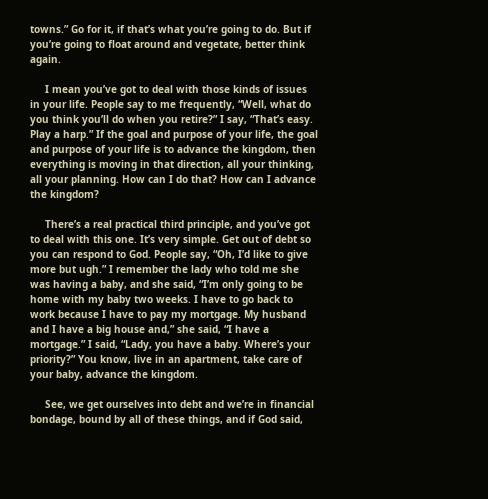towns.” Go for it, if that’s what you’re going to do. But if you’re going to float around and vegetate, better think again.

     I mean you’ve got to deal with those kinds of issues in your life. People say to me frequently, “Well, what do you think you’ll do when you retire?” I say, “That’s easy. Play a harp.” If the goal and purpose of your life, the goal and purpose of your life is to advance the kingdom, then everything is moving in that direction, all your thinking, all your planning. How can I do that? How can I advance the kingdom?

     There’s a real practical third principle, and you’ve got to deal with this one. It’s very simple. Get out of debt so you can respond to God. People say, “Oh, I’d like to give more but ugh.” I remember the lady who told me she was having a baby, and she said, “I’m only going to be home with my baby two weeks. I have to go back to work because I have to pay my mortgage. My husband and I have a big house and,” she said, “I have a mortgage.” I said, “Lady, you have a baby. Where’s your priority?” You know, live in an apartment, take care of your baby, advance the kingdom.

     See, we get ourselves into debt and we’re in financial bondage, bound by all of these things, and if God said,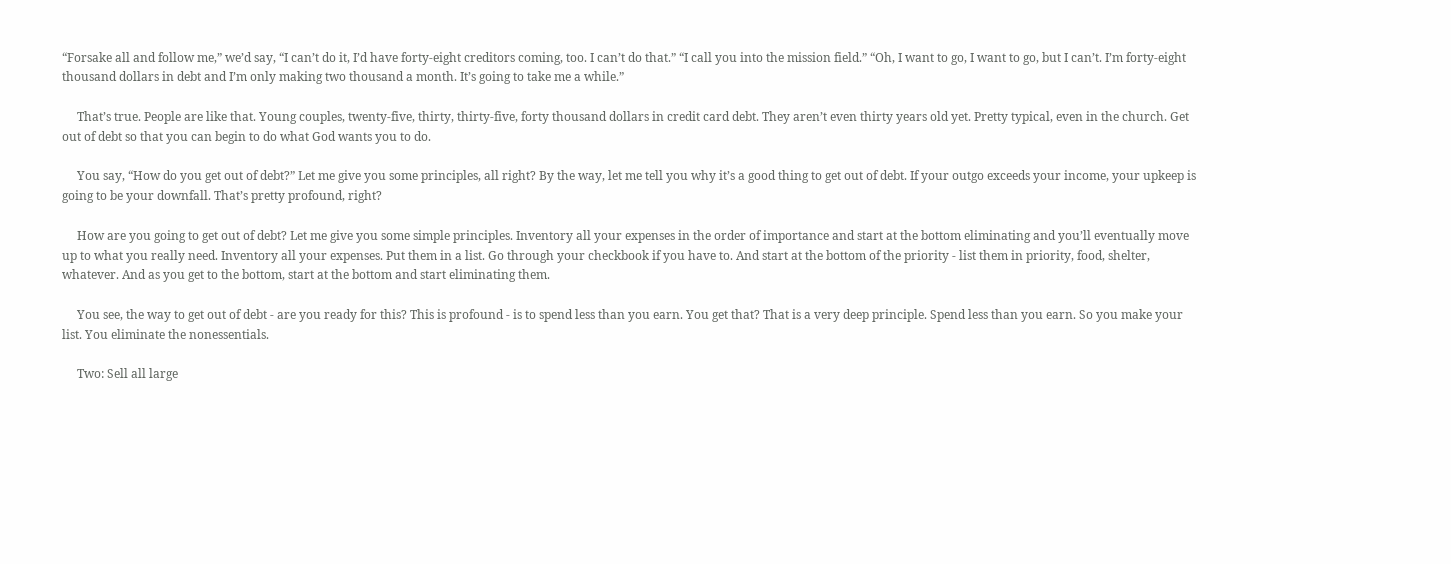“Forsake all and follow me,” we’d say, “I can’t do it, I’d have forty-eight creditors coming, too. I can’t do that.” “I call you into the mission field.” “Oh, I want to go, I want to go, but I can’t. I’m forty-eight thousand dollars in debt and I’m only making two thousand a month. It’s going to take me a while.”

     That’s true. People are like that. Young couples, twenty-five, thirty, thirty-five, forty thousand dollars in credit card debt. They aren’t even thirty years old yet. Pretty typical, even in the church. Get out of debt so that you can begin to do what God wants you to do.

     You say, “How do you get out of debt?” Let me give you some principles, all right? By the way, let me tell you why it’s a good thing to get out of debt. If your outgo exceeds your income, your upkeep is going to be your downfall. That’s pretty profound, right?

     How are you going to get out of debt? Let me give you some simple principles. Inventory all your expenses in the order of importance and start at the bottom eliminating and you’ll eventually move up to what you really need. Inventory all your expenses. Put them in a list. Go through your checkbook if you have to. And start at the bottom of the priority - list them in priority, food, shelter, whatever. And as you get to the bottom, start at the bottom and start eliminating them.

     You see, the way to get out of debt - are you ready for this? This is profound - is to spend less than you earn. You get that? That is a very deep principle. Spend less than you earn. So you make your list. You eliminate the nonessentials.

     Two: Sell all large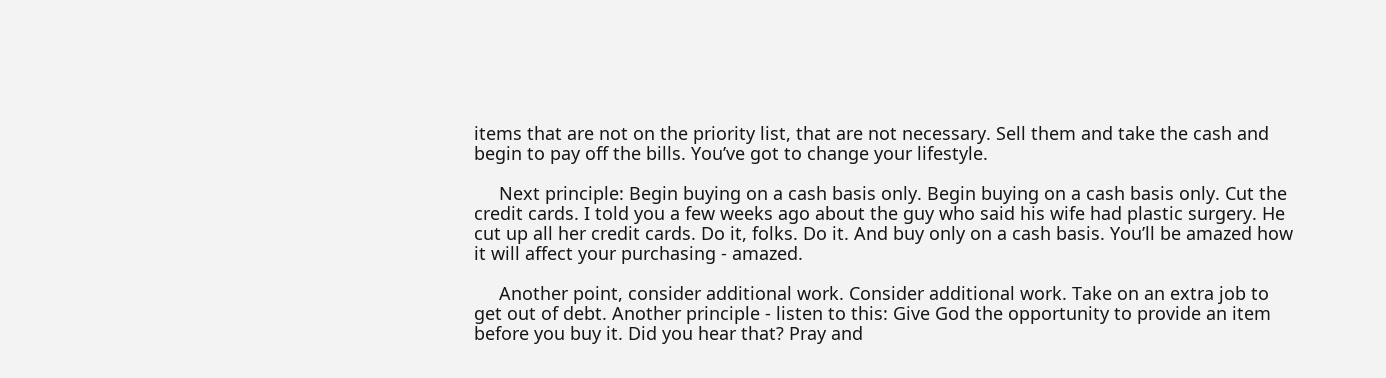items that are not on the priority list, that are not necessary. Sell them and take the cash and begin to pay off the bills. You’ve got to change your lifestyle.

     Next principle: Begin buying on a cash basis only. Begin buying on a cash basis only. Cut the credit cards. I told you a few weeks ago about the guy who said his wife had plastic surgery. He cut up all her credit cards. Do it, folks. Do it. And buy only on a cash basis. You’ll be amazed how it will affect your purchasing - amazed.

     Another point, consider additional work. Consider additional work. Take on an extra job to get out of debt. Another principle - listen to this: Give God the opportunity to provide an item before you buy it. Did you hear that? Pray and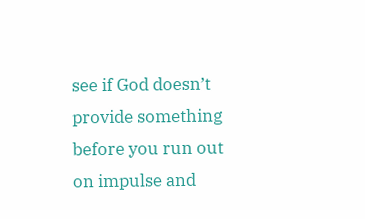see if God doesn’t provide something before you run out on impulse and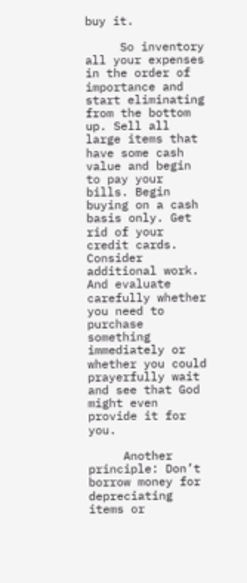buy it.

     So inventory all your expenses in the order of importance and start eliminating from the bottom up. Sell all large items that have some cash value and begin to pay your bills. Begin buying on a cash basis only. Get rid of your credit cards. Consider additional work. And evaluate carefully whether you need to purchase something immediately or whether you could prayerfully wait and see that God might even provide it for you.

     Another principle: Don’t borrow money for depreciating items or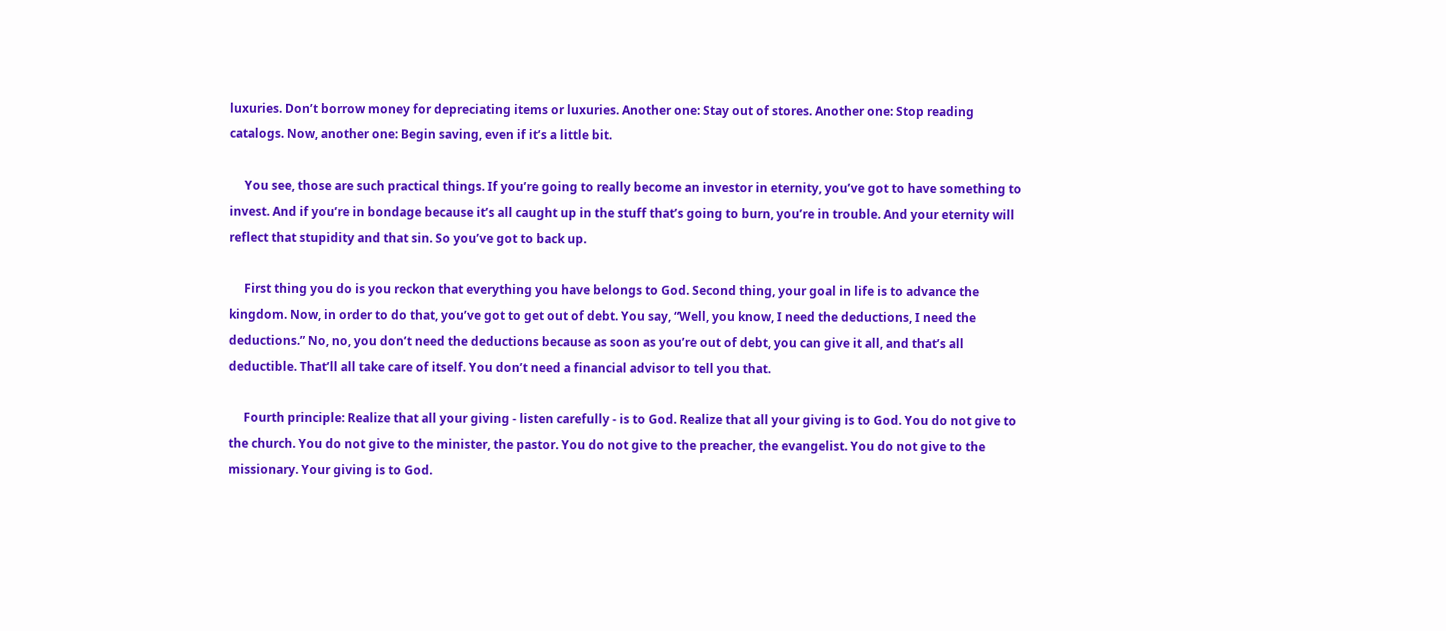luxuries. Don’t borrow money for depreciating items or luxuries. Another one: Stay out of stores. Another one: Stop reading catalogs. Now, another one: Begin saving, even if it’s a little bit.

     You see, those are such practical things. If you’re going to really become an investor in eternity, you’ve got to have something to invest. And if you’re in bondage because it’s all caught up in the stuff that’s going to burn, you’re in trouble. And your eternity will reflect that stupidity and that sin. So you’ve got to back up.

     First thing you do is you reckon that everything you have belongs to God. Second thing, your goal in life is to advance the kingdom. Now, in order to do that, you’ve got to get out of debt. You say, “Well, you know, I need the deductions, I need the deductions.” No, no, you don’t need the deductions because as soon as you’re out of debt, you can give it all, and that’s all deductible. That’ll all take care of itself. You don’t need a financial advisor to tell you that.

     Fourth principle: Realize that all your giving - listen carefully - is to God. Realize that all your giving is to God. You do not give to the church. You do not give to the minister, the pastor. You do not give to the preacher, the evangelist. You do not give to the missionary. Your giving is to God.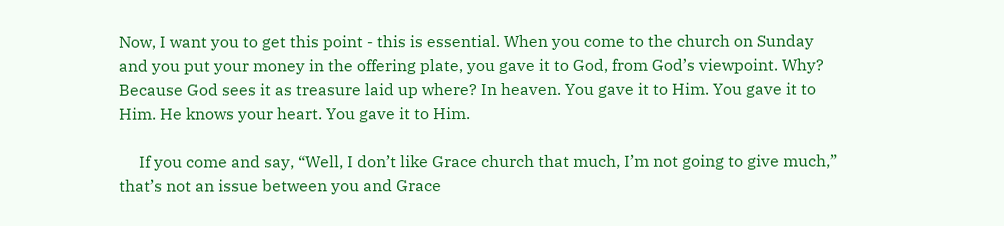Now, I want you to get this point - this is essential. When you come to the church on Sunday and you put your money in the offering plate, you gave it to God, from God’s viewpoint. Why? Because God sees it as treasure laid up where? In heaven. You gave it to Him. You gave it to Him. He knows your heart. You gave it to Him.

     If you come and say, “Well, I don’t like Grace church that much, I’m not going to give much,” that’s not an issue between you and Grace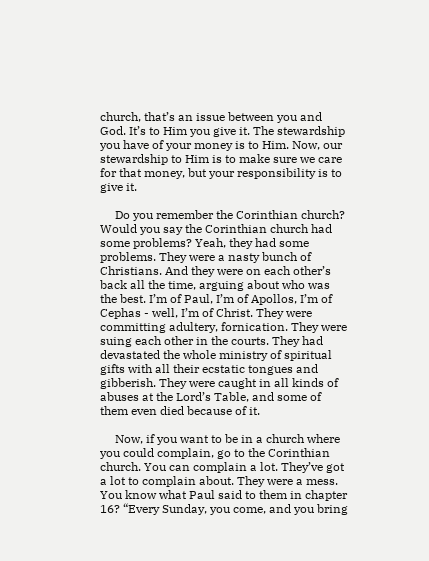church, that’s an issue between you and God. It’s to Him you give it. The stewardship you have of your money is to Him. Now, our stewardship to Him is to make sure we care for that money, but your responsibility is to give it.

     Do you remember the Corinthian church? Would you say the Corinthian church had some problems? Yeah, they had some problems. They were a nasty bunch of Christians. And they were on each other’s back all the time, arguing about who was the best. I’m of Paul, I’m of Apollos, I’m of Cephas - well, I’m of Christ. They were committing adultery, fornication. They were suing each other in the courts. They had devastated the whole ministry of spiritual gifts with all their ecstatic tongues and gibberish. They were caught in all kinds of abuses at the Lord’s Table, and some of them even died because of it.

     Now, if you want to be in a church where you could complain, go to the Corinthian church. You can complain a lot. They’ve got a lot to complain about. They were a mess. You know what Paul said to them in chapter 16? “Every Sunday, you come, and you bring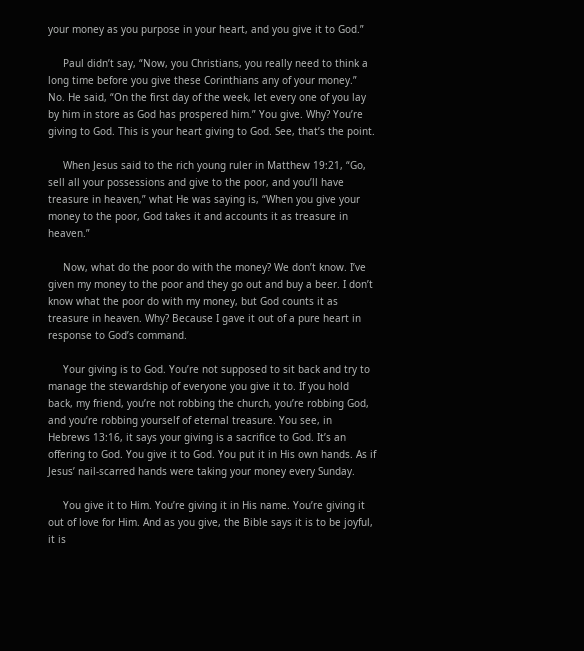your money as you purpose in your heart, and you give it to God.”

     Paul didn’t say, “Now, you Christians, you really need to think a long time before you give these Corinthians any of your money.” No. He said, “On the first day of the week, let every one of you lay by him in store as God has prospered him.” You give. Why? You’re giving to God. This is your heart giving to God. See, that’s the point.

     When Jesus said to the rich young ruler in Matthew 19:21, “Go, sell all your possessions and give to the poor, and you’ll have treasure in heaven,” what He was saying is, “When you give your money to the poor, God takes it and accounts it as treasure in heaven.”

     Now, what do the poor do with the money? We don’t know. I’ve given my money to the poor and they go out and buy a beer. I don’t know what the poor do with my money, but God counts it as treasure in heaven. Why? Because I gave it out of a pure heart in response to God’s command.

     Your giving is to God. You’re not supposed to sit back and try to manage the stewardship of everyone you give it to. If you hold back, my friend, you’re not robbing the church, you’re robbing God, and you’re robbing yourself of eternal treasure. You see, in Hebrews 13:16, it says your giving is a sacrifice to God. It’s an offering to God. You give it to God. You put it in His own hands. As if Jesus’ nail-scarred hands were taking your money every Sunday.

     You give it to Him. You’re giving it in His name. You’re giving it out of love for Him. And as you give, the Bible says it is to be joyful, it is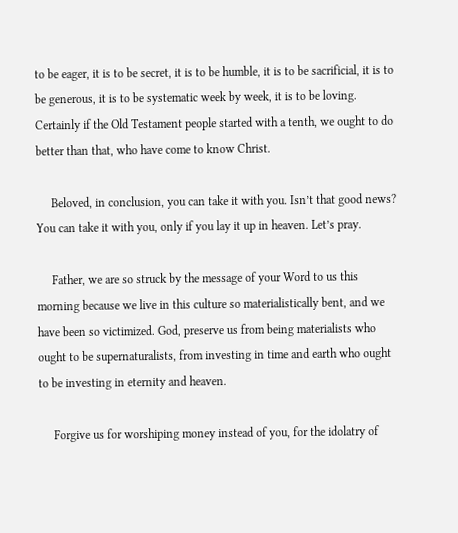to be eager, it is to be secret, it is to be humble, it is to be sacrificial, it is to be generous, it is to be systematic week by week, it is to be loving. Certainly if the Old Testament people started with a tenth, we ought to do better than that, who have come to know Christ.

     Beloved, in conclusion, you can take it with you. Isn’t that good news? You can take it with you, only if you lay it up in heaven. Let’s pray.

     Father, we are so struck by the message of your Word to us this morning because we live in this culture so materialistically bent, and we have been so victimized. God, preserve us from being materialists who ought to be supernaturalists, from investing in time and earth who ought to be investing in eternity and heaven.

     Forgive us for worshiping money instead of you, for the idolatry of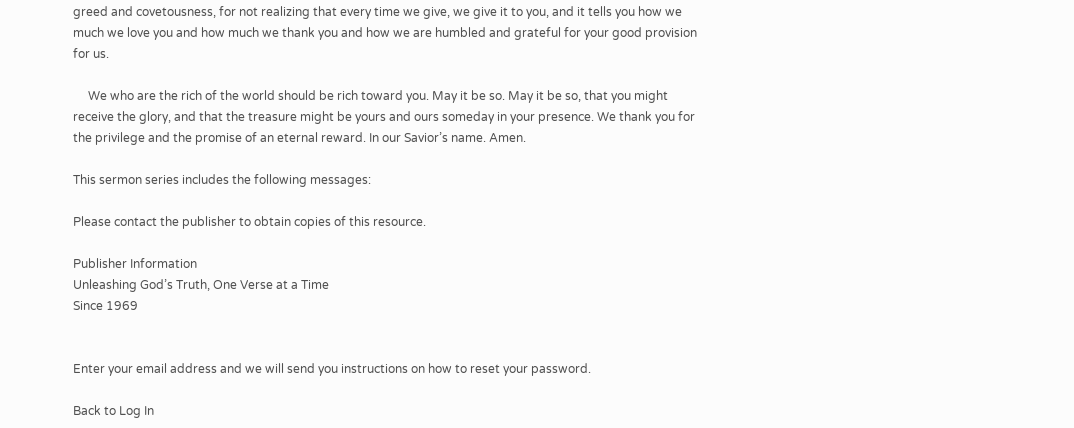greed and covetousness, for not realizing that every time we give, we give it to you, and it tells you how we much we love you and how much we thank you and how we are humbled and grateful for your good provision for us.

     We who are the rich of the world should be rich toward you. May it be so. May it be so, that you might receive the glory, and that the treasure might be yours and ours someday in your presence. We thank you for the privilege and the promise of an eternal reward. In our Savior’s name. Amen.

This sermon series includes the following messages:

Please contact the publisher to obtain copies of this resource.

Publisher Information
Unleashing God’s Truth, One Verse at a Time
Since 1969


Enter your email address and we will send you instructions on how to reset your password.

Back to Log In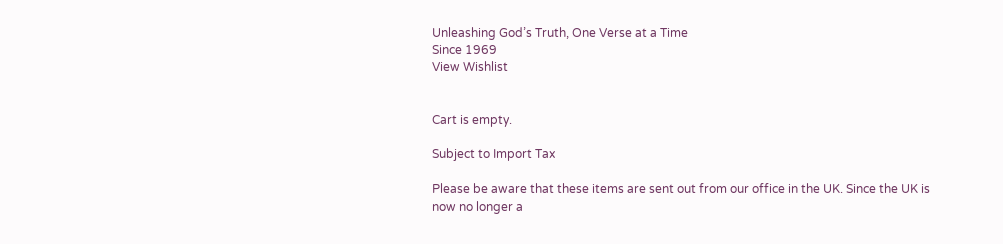Unleashing God’s Truth, One Verse at a Time
Since 1969
View Wishlist


Cart is empty.

Subject to Import Tax

Please be aware that these items are sent out from our office in the UK. Since the UK is now no longer a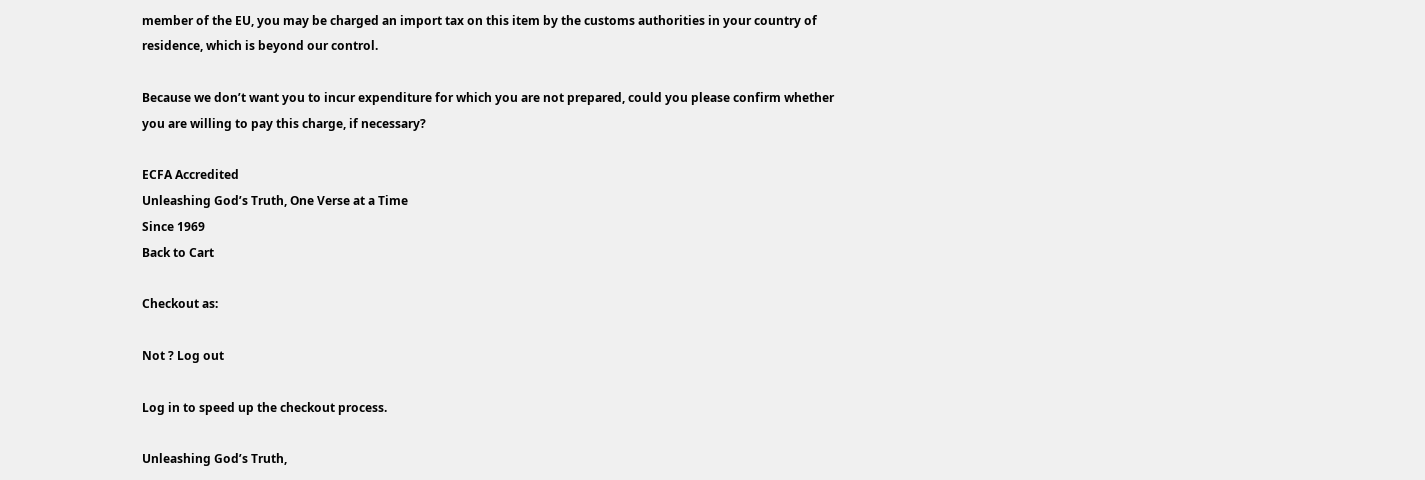member of the EU, you may be charged an import tax on this item by the customs authorities in your country of residence, which is beyond our control.

Because we don’t want you to incur expenditure for which you are not prepared, could you please confirm whether you are willing to pay this charge, if necessary?

ECFA Accredited
Unleashing God’s Truth, One Verse at a Time
Since 1969
Back to Cart

Checkout as:

Not ? Log out

Log in to speed up the checkout process.

Unleashing God’s Truth,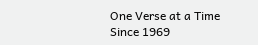One Verse at a Time
Since 1969